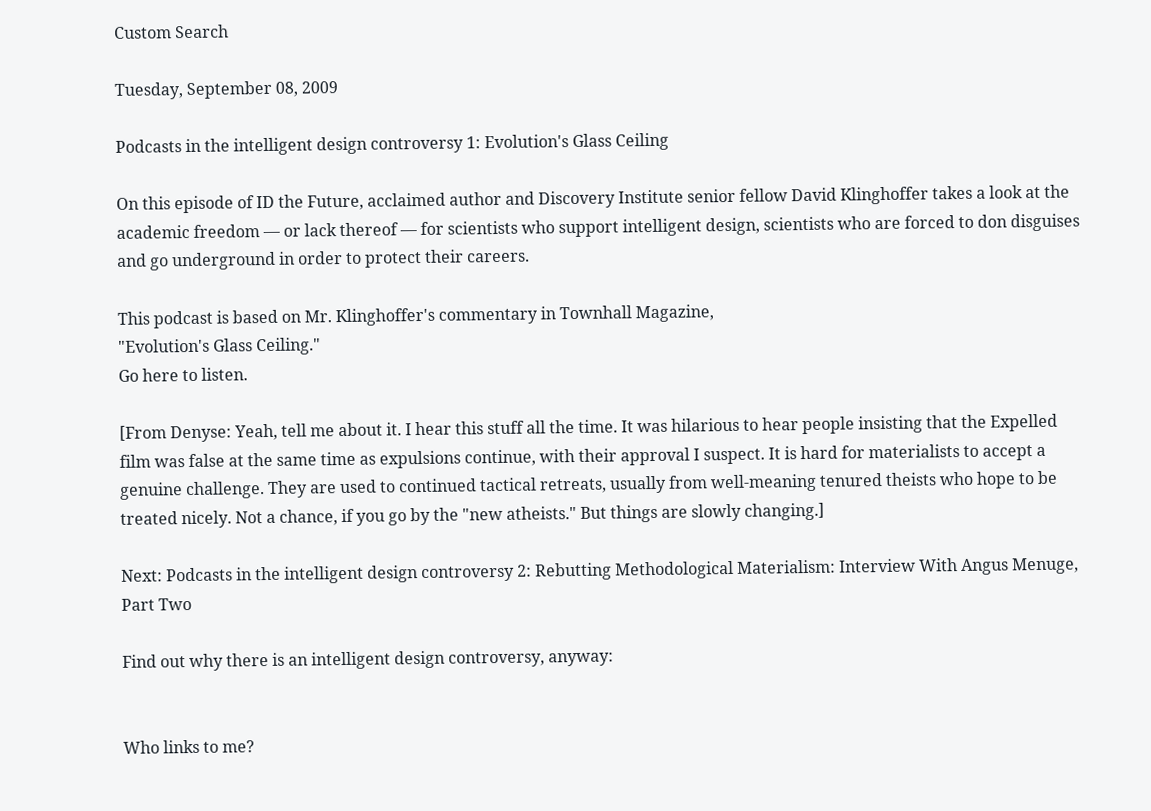Custom Search

Tuesday, September 08, 2009

Podcasts in the intelligent design controversy 1: Evolution's Glass Ceiling

On this episode of ID the Future, acclaimed author and Discovery Institute senior fellow David Klinghoffer takes a look at the academic freedom — or lack thereof — for scientists who support intelligent design, scientists who are forced to don disguises and go underground in order to protect their careers.

This podcast is based on Mr. Klinghoffer's commentary in Townhall Magazine,
"Evolution's Glass Ceiling."
Go here to listen.

[From Denyse: Yeah, tell me about it. I hear this stuff all the time. It was hilarious to hear people insisting that the Expelled film was false at the same time as expulsions continue, with their approval I suspect. It is hard for materialists to accept a genuine challenge. They are used to continued tactical retreats, usually from well-meaning tenured theists who hope to be treated nicely. Not a chance, if you go by the "new atheists." But things are slowly changing.]

Next: Podcasts in the intelligent design controversy 2: Rebutting Methodological Materialism: Interview With Angus Menuge, Part Two

Find out why there is an intelligent design controversy, anyway:


Who links to me?